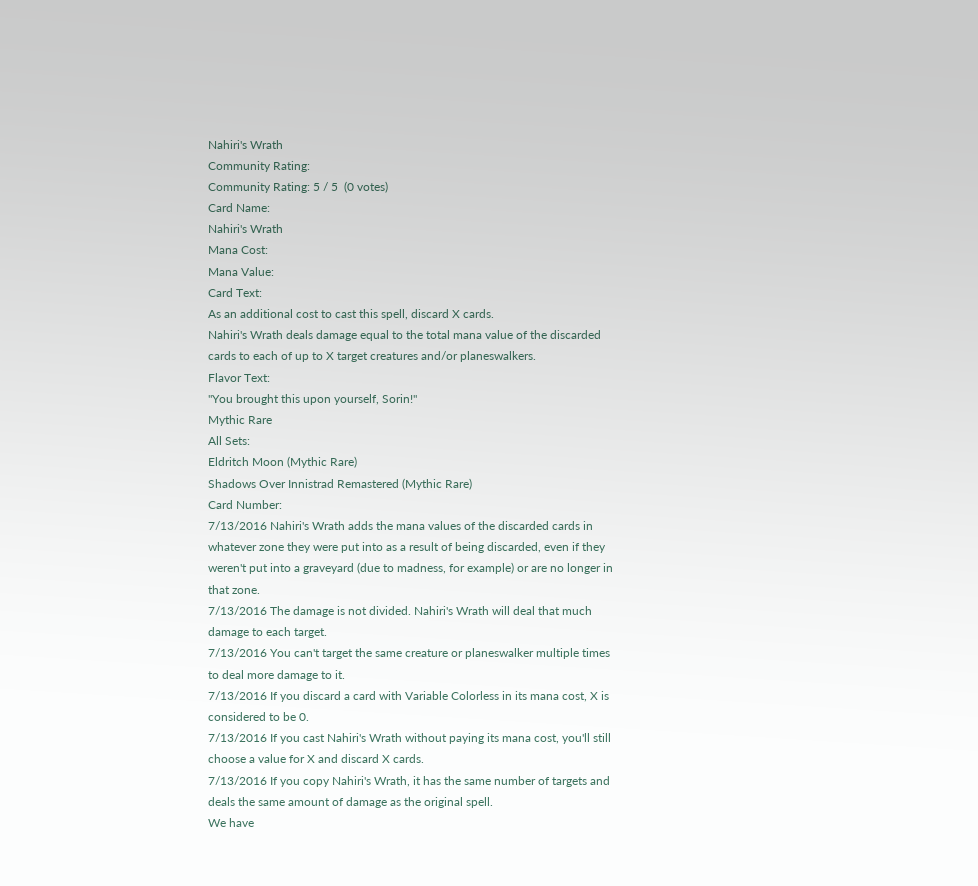Nahiri's Wrath
Community Rating:
Community Rating: 5 / 5  (0 votes)
Card Name:
Nahiri's Wrath
Mana Cost:
Mana Value:
Card Text:
As an additional cost to cast this spell, discard X cards.
Nahiri's Wrath deals damage equal to the total mana value of the discarded cards to each of up to X target creatures and/or planeswalkers.
Flavor Text:
"You brought this upon yourself, Sorin!"
Mythic Rare
All Sets:
Eldritch Moon (Mythic Rare)
Shadows Over Innistrad Remastered (Mythic Rare)
Card Number:
7/13/2016 Nahiri's Wrath adds the mana values of the discarded cards in whatever zone they were put into as a result of being discarded, even if they weren't put into a graveyard (due to madness, for example) or are no longer in that zone.
7/13/2016 The damage is not divided. Nahiri's Wrath will deal that much damage to each target.
7/13/2016 You can't target the same creature or planeswalker multiple times to deal more damage to it.
7/13/2016 If you discard a card with Variable Colorless in its mana cost, X is considered to be 0.
7/13/2016 If you cast Nahiri's Wrath without paying its mana cost, you'll still choose a value for X and discard X cards.
7/13/2016 If you copy Nahiri's Wrath, it has the same number of targets and deals the same amount of damage as the original spell.
We have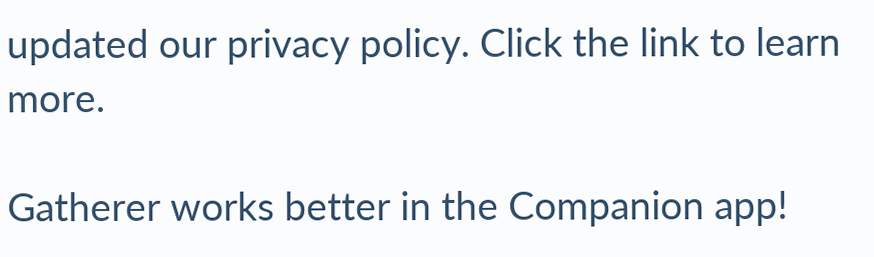updated our privacy policy. Click the link to learn more.

Gatherer works better in the Companion app!